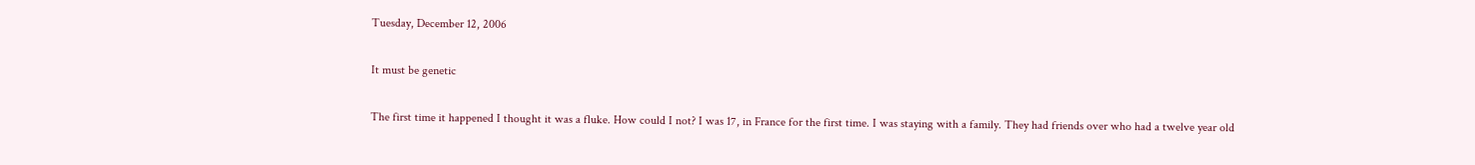Tuesday, December 12, 2006

It must be genetic

The first time it happened I thought it was a fluke. How could I not? I was 17, in France for the first time. I was staying with a family. They had friends over who had a twelve year old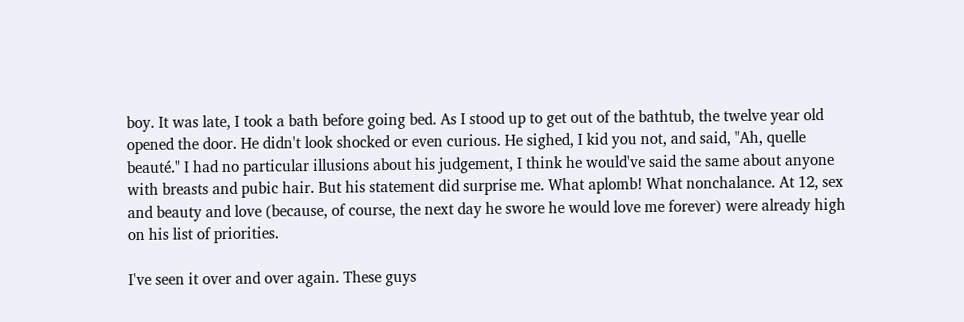boy. It was late, I took a bath before going bed. As I stood up to get out of the bathtub, the twelve year old opened the door. He didn't look shocked or even curious. He sighed, I kid you not, and said, "Ah, quelle beauté." I had no particular illusions about his judgement, I think he would've said the same about anyone with breasts and pubic hair. But his statement did surprise me. What aplomb! What nonchalance. At 12, sex and beauty and love (because, of course, the next day he swore he would love me forever) were already high on his list of priorities.

I've seen it over and over again. These guys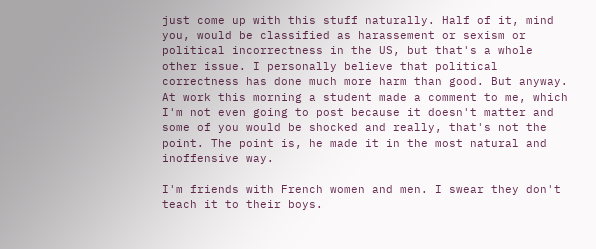just come up with this stuff naturally. Half of it, mind you, would be classified as harassement or sexism or political incorrectness in the US, but that's a whole other issue. I personally believe that political correctness has done much more harm than good. But anyway. At work this morning a student made a comment to me, which I'm not even going to post because it doesn't matter and some of you would be shocked and really, that's not the point. The point is, he made it in the most natural and inoffensive way.

I'm friends with French women and men. I swear they don't teach it to their boys.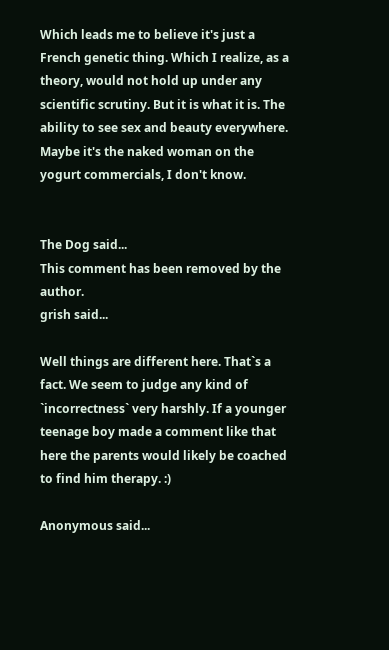Which leads me to believe it's just a French genetic thing. Which I realize, as a theory, would not hold up under any scientific scrutiny. But it is what it is. The ability to see sex and beauty everywhere. Maybe it's the naked woman on the yogurt commercials, I don't know.


The Dog said...
This comment has been removed by the author.
grish said...

Well things are different here. That`s a fact. We seem to judge any kind of `incorrectness` very harshly. If a younger teenage boy made a comment like that here the parents would likely be coached to find him therapy. :)

Anonymous said...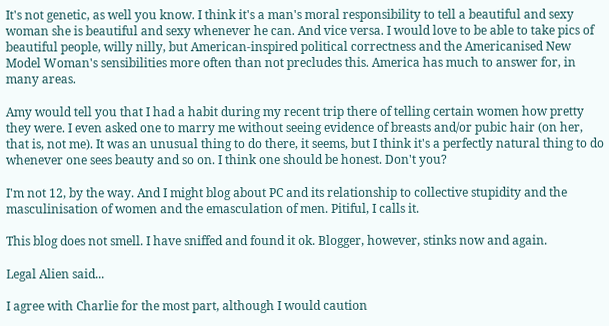It's not genetic, as well you know. I think it's a man's moral responsibility to tell a beautiful and sexy woman she is beautiful and sexy whenever he can. And vice versa. I would love to be able to take pics of beautiful people, willy nilly, but American-inspired political correctness and the Americanised New Model Woman's sensibilities more often than not precludes this. America has much to answer for, in many areas.

Amy would tell you that I had a habit during my recent trip there of telling certain women how pretty they were. I even asked one to marry me without seeing evidence of breasts and/or pubic hair (on her, that is, not me). It was an unusual thing to do there, it seems, but I think it's a perfectly natural thing to do whenever one sees beauty and so on. I think one should be honest. Don't you?

I'm not 12, by the way. And I might blog about PC and its relationship to collective stupidity and the masculinisation of women and the emasculation of men. Pitiful, I calls it.

This blog does not smell. I have sniffed and found it ok. Blogger, however, stinks now and again.

Legal Alien said...

I agree with Charlie for the most part, although I would caution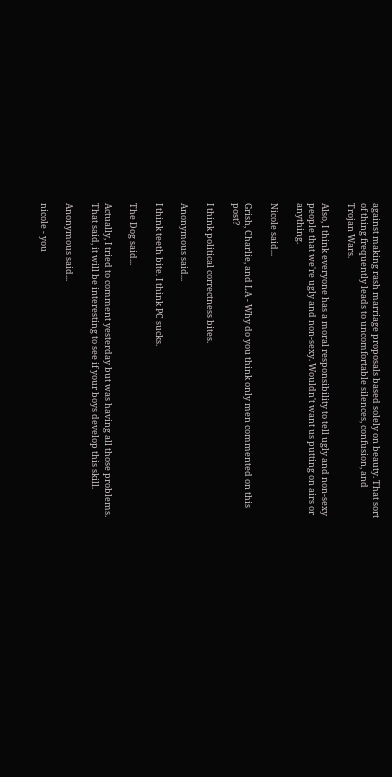against making rash marriage proposals based solely on beauty. That sort of thing frequently leads to uncomfortable silences, confusion, and Trojan Wars.

Also, I think everyone has a moral responsibility to tell ugly and non-sexy people that we're ugly and non-sexy. Wouldn't want us putting on airs or anything.

Nicole said...

Grish, Charlie, and LA - Why do you think only men commented on this post?

I think political correctness bites.

Anonymous said...

I think teeth bite. I think PC sucks.

The Dog said...

Actually, I tried to comment yesterday but was having all those problems. That said, it will be interesting to see if your boys develop this skill.

Anonymous said...

nicole - you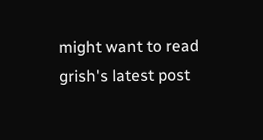might want to read grish's latest post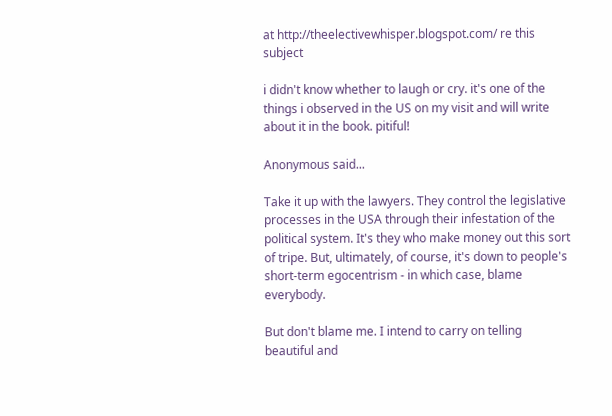at http://theelectivewhisper.blogspot.com/ re this subject

i didn't know whether to laugh or cry. it's one of the things i observed in the US on my visit and will write about it in the book. pitiful!

Anonymous said...

Take it up with the lawyers. They control the legislative processes in the USA through their infestation of the political system. It's they who make money out this sort of tripe. But, ultimately, of course, it's down to people's short-term egocentrism - in which case, blame everybody.

But don't blame me. I intend to carry on telling beautiful and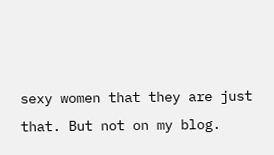sexy women that they are just that. But not on my blog.